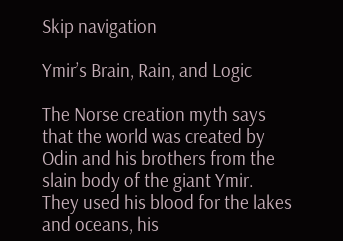Skip navigation

Ymir’s Brain, Rain, and Logic

The Norse creation myth says that the world was created by Odin and his brothers from the slain body of the giant Ymir.  They used his blood for the lakes and oceans, his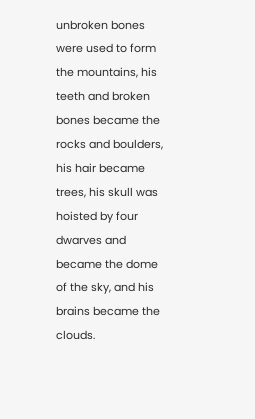unbroken bones were used to form the mountains, his teeth and broken bones became the rocks and boulders, his hair became trees, his skull was hoisted by four dwarves and became the dome of the sky, and his brains became the clouds.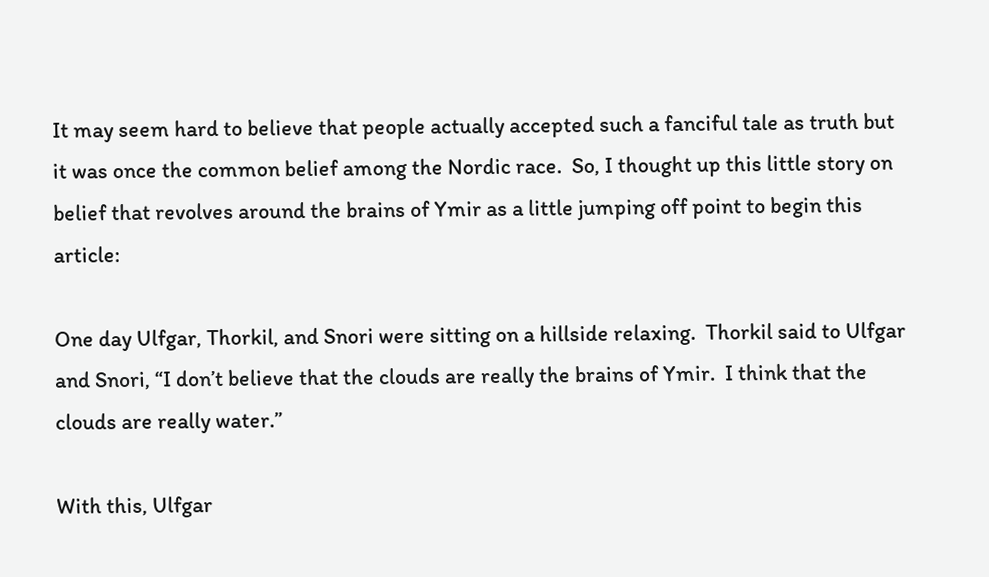It may seem hard to believe that people actually accepted such a fanciful tale as truth but it was once the common belief among the Nordic race.  So, I thought up this little story on belief that revolves around the brains of Ymir as a little jumping off point to begin this article:

One day Ulfgar, Thorkil, and Snori were sitting on a hillside relaxing.  Thorkil said to Ulfgar and Snori, “I don’t believe that the clouds are really the brains of Ymir.  I think that the clouds are really water.”

With this, Ulfgar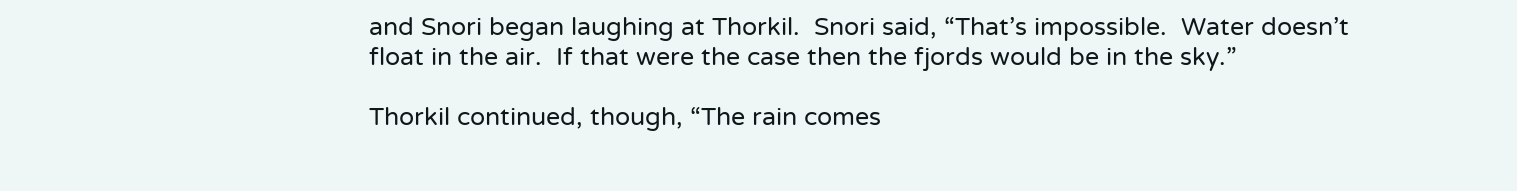and Snori began laughing at Thorkil.  Snori said, “That’s impossible.  Water doesn’t float in the air.  If that were the case then the fjords would be in the sky.”

Thorkil continued, though, “The rain comes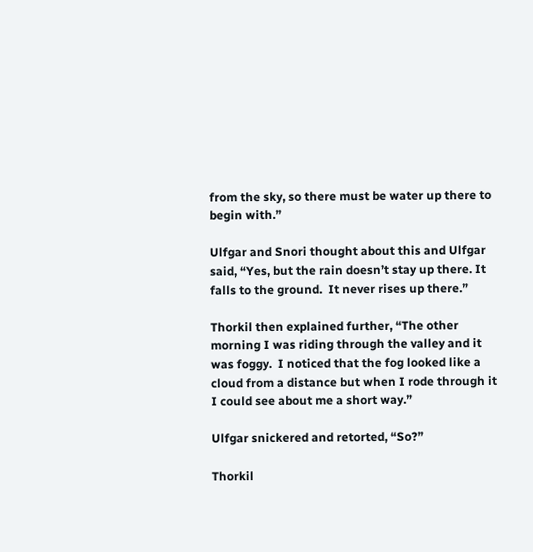from the sky, so there must be water up there to begin with.”

Ulfgar and Snori thought about this and Ulfgar said, “Yes, but the rain doesn’t stay up there. It falls to the ground.  It never rises up there.”

Thorkil then explained further, “The other morning I was riding through the valley and it was foggy.  I noticed that the fog looked like a cloud from a distance but when I rode through it I could see about me a short way.”

Ulfgar snickered and retorted, “So?”

Thorkil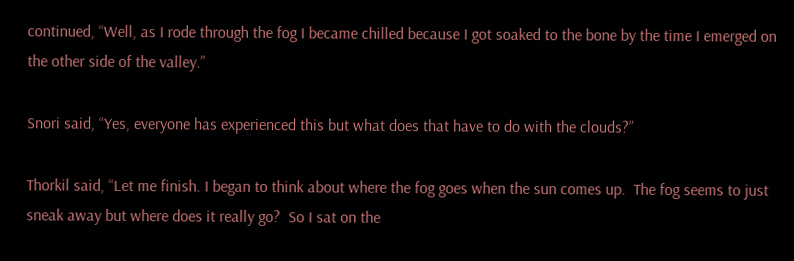continued, “Well, as I rode through the fog I became chilled because I got soaked to the bone by the time I emerged on the other side of the valley.”

Snori said, “Yes, everyone has experienced this but what does that have to do with the clouds?”

Thorkil said, “Let me finish. I began to think about where the fog goes when the sun comes up.  The fog seems to just sneak away but where does it really go?  So I sat on the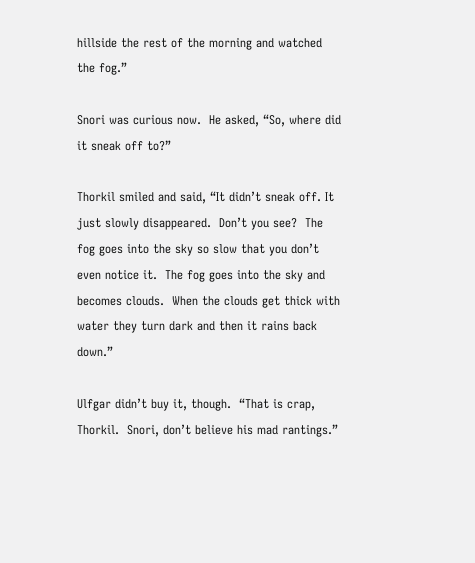hillside the rest of the morning and watched the fog.”

Snori was curious now.  He asked, “So, where did it sneak off to?”

Thorkil smiled and said, “It didn’t sneak off. It just slowly disappeared.  Don’t you see?  The fog goes into the sky so slow that you don’t even notice it.  The fog goes into the sky and becomes clouds.  When the clouds get thick with water they turn dark and then it rains back down.”

Ulfgar didn’t buy it, though.  “That is crap, Thorkil.  Snori, don’t believe his mad rantings.”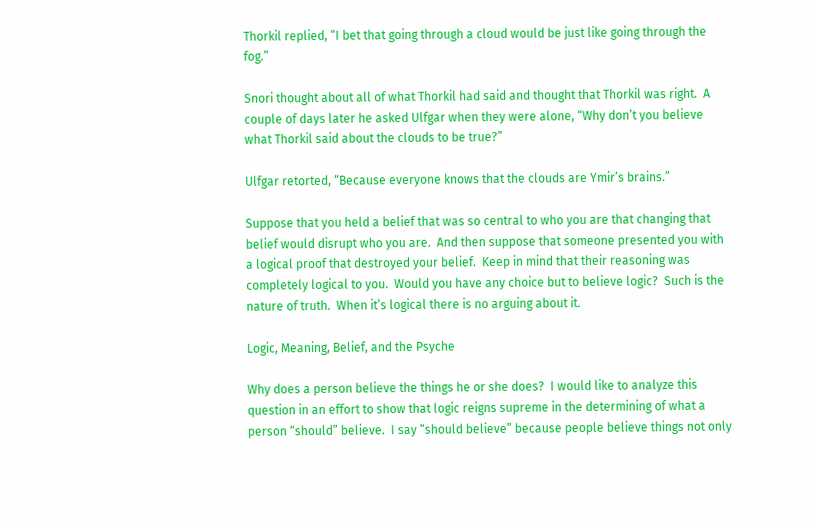Thorkil replied, “I bet that going through a cloud would be just like going through the fog.”

Snori thought about all of what Thorkil had said and thought that Thorkil was right.  A couple of days later he asked Ulfgar when they were alone, “Why don’t you believe what Thorkil said about the clouds to be true?”

Ulfgar retorted, “Because everyone knows that the clouds are Ymir’s brains.”

Suppose that you held a belief that was so central to who you are that changing that belief would disrupt who you are.  And then suppose that someone presented you with a logical proof that destroyed your belief.  Keep in mind that their reasoning was completely logical to you.  Would you have any choice but to believe logic?  Such is the nature of truth.  When it’s logical there is no arguing about it.

Logic, Meaning, Belief, and the Psyche

Why does a person believe the things he or she does?  I would like to analyze this question in an effort to show that logic reigns supreme in the determining of what a person “should” believe.  I say “should believe” because people believe things not only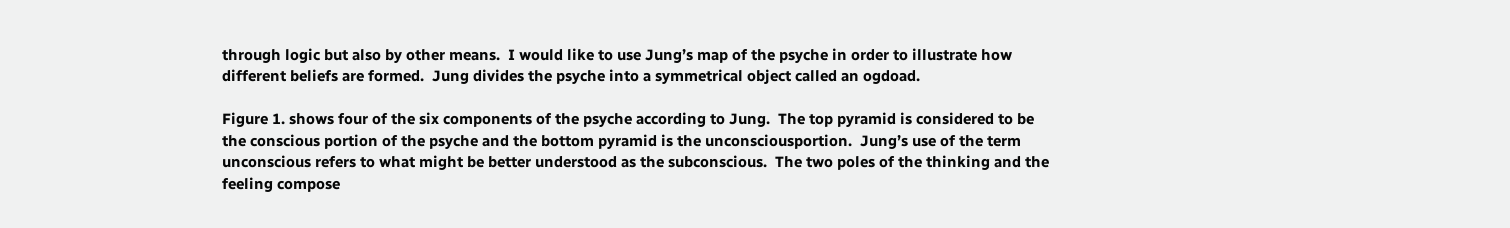through logic but also by other means.  I would like to use Jung’s map of the psyche in order to illustrate how different beliefs are formed.  Jung divides the psyche into a symmetrical object called an ogdoad.

Figure 1. shows four of the six components of the psyche according to Jung.  The top pyramid is considered to be the conscious portion of the psyche and the bottom pyramid is the unconsciousportion.  Jung’s use of the term unconscious refers to what might be better understood as the subconscious.  The two poles of the thinking and the feeling compose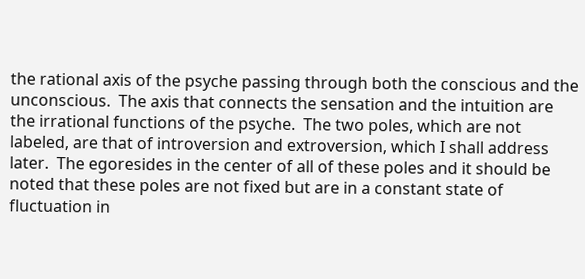the rational axis of the psyche passing through both the conscious and the unconscious.  The axis that connects the sensation and the intuition are the irrational functions of the psyche.  The two poles, which are not labeled, are that of introversion and extroversion, which I shall address later.  The egoresides in the center of all of these poles and it should be noted that these poles are not fixed but are in a constant state of fluctuation in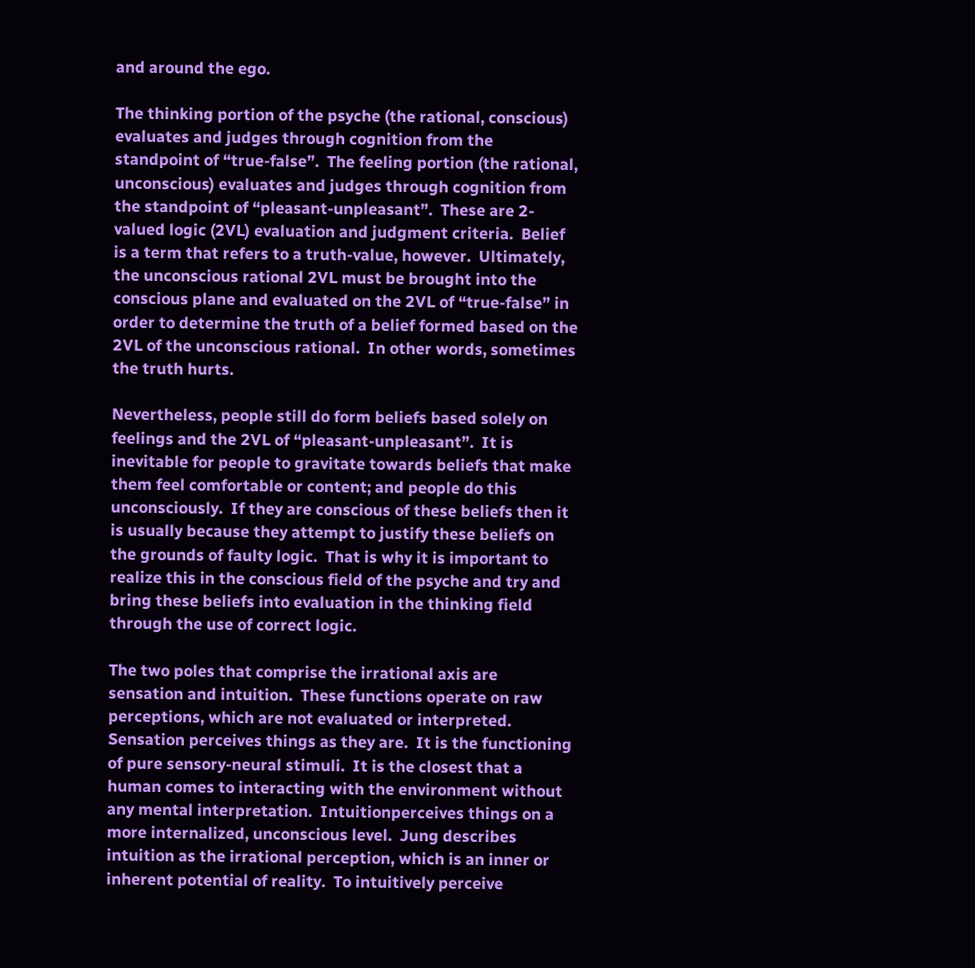and around the ego.

The thinking portion of the psyche (the rational, conscious) evaluates and judges through cognition from the standpoint of “true-false”.  The feeling portion (the rational, unconscious) evaluates and judges through cognition from the standpoint of “pleasant-unpleasant”.  These are 2-valued logic (2VL) evaluation and judgment criteria.  Belief is a term that refers to a truth-value, however.  Ultimately, the unconscious rational 2VL must be brought into the conscious plane and evaluated on the 2VL of “true-false” in order to determine the truth of a belief formed based on the 2VL of the unconscious rational.  In other words, sometimes the truth hurts.

Nevertheless, people still do form beliefs based solely on feelings and the 2VL of “pleasant-unpleasant”.  It is inevitable for people to gravitate towards beliefs that make them feel comfortable or content; and people do this unconsciously.  If they are conscious of these beliefs then it is usually because they attempt to justify these beliefs on the grounds of faulty logic.  That is why it is important to realize this in the conscious field of the psyche and try and bring these beliefs into evaluation in the thinking field through the use of correct logic.

The two poles that comprise the irrational axis are sensation and intuition.  These functions operate on raw perceptions, which are not evaluated or interpreted.  Sensation perceives things as they are.  It is the functioning of pure sensory-neural stimuli.  It is the closest that a human comes to interacting with the environment without any mental interpretation.  Intuitionperceives things on a more internalized, unconscious level.  Jung describes intuition as the irrational perception, which is an inner or inherent potential of reality.  To intuitively perceive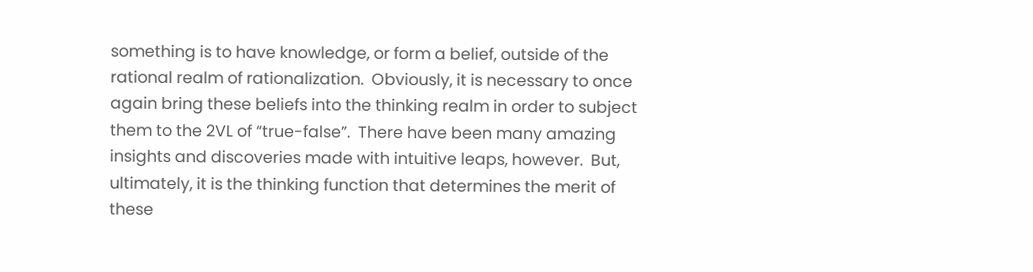something is to have knowledge, or form a belief, outside of the rational realm of rationalization.  Obviously, it is necessary to once again bring these beliefs into the thinking realm in order to subject them to the 2VL of “true-false”.  There have been many amazing insights and discoveries made with intuitive leaps, however.  But, ultimately, it is the thinking function that determines the merit of these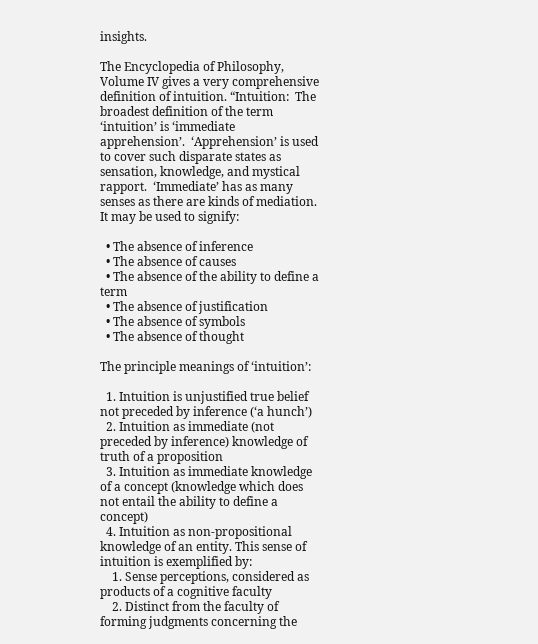insights.

The Encyclopedia of Philosophy, Volume IV gives a very comprehensive definition of intuition. “Intuition:  The broadest definition of the term ‘intuition’ is ‘immediate apprehension’.  ‘Apprehension’ is used to cover such disparate states as sensation, knowledge, and mystical rapport.  ‘Immediate’ has as many senses as there are kinds of mediation.  It may be used to signify:

  • The absence of inference
  • The absence of causes
  • The absence of the ability to define a term
  • The absence of justification
  • The absence of symbols
  • The absence of thought

The principle meanings of ‘intuition’:

  1. Intuition is unjustified true belief not preceded by inference (‘a hunch’)
  2. Intuition as immediate (not preceded by inference) knowledge of truth of a proposition
  3. Intuition as immediate knowledge of a concept (knowledge which does not entail the ability to define a concept)
  4. Intuition as non-propositional knowledge of an entity. This sense of intuition is exemplified by:
    1. Sense perceptions, considered as products of a cognitive faculty
    2. Distinct from the faculty of forming judgments concerning the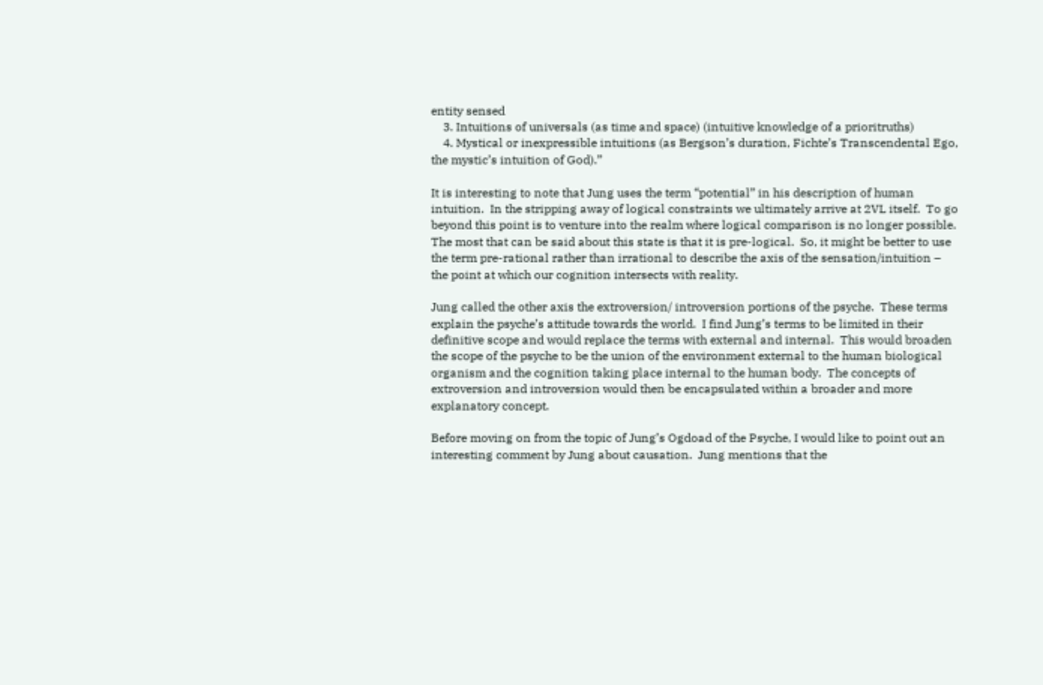entity sensed
    3. Intuitions of universals (as time and space) (intuitive knowledge of a prioritruths)
    4. Mystical or inexpressible intuitions (as Bergson’s duration, Fichte’s Transcendental Ego, the mystic’s intuition of God).”

It is interesting to note that Jung uses the term “potential” in his description of human intuition.  In the stripping away of logical constraints we ultimately arrive at 2VL itself.  To go beyond this point is to venture into the realm where logical comparison is no longer possible.  The most that can be said about this state is that it is pre-logical.  So, it might be better to use the term pre-rational rather than irrational to describe the axis of the sensation/intuition – the point at which our cognition intersects with reality.

Jung called the other axis the extroversion/ introversion portions of the psyche.  These terms explain the psyche’s attitude towards the world.  I find Jung’s terms to be limited in their definitive scope and would replace the terms with external and internal.  This would broaden the scope of the psyche to be the union of the environment external to the human biological organism and the cognition taking place internal to the human body.  The concepts of extroversion and introversion would then be encapsulated within a broader and more explanatory concept.

Before moving on from the topic of Jung’s Ogdoad of the Psyche, I would like to point out an interesting comment by Jung about causation.  Jung mentions that the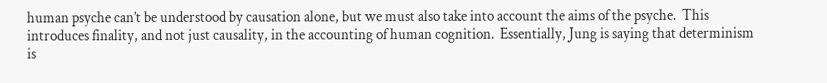human psyche can’t be understood by causation alone, but we must also take into account the aims of the psyche.  This introduces finality, and not just causality, in the accounting of human cognition.  Essentially, Jung is saying that determinism is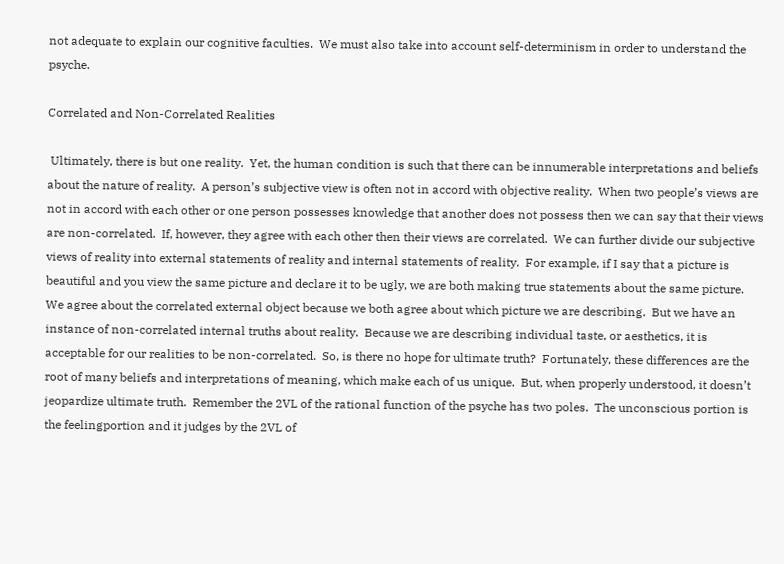not adequate to explain our cognitive faculties.  We must also take into account self-determinism in order to understand the psyche.

Correlated and Non-Correlated Realities

 Ultimately, there is but one reality.  Yet, the human condition is such that there can be innumerable interpretations and beliefs about the nature of reality.  A person’s subjective view is often not in accord with objective reality.  When two people’s views are not in accord with each other or one person possesses knowledge that another does not possess then we can say that their views are non-correlated.  If, however, they agree with each other then their views are correlated.  We can further divide our subjective views of reality into external statements of reality and internal statements of reality.  For example, if I say that a picture is beautiful and you view the same picture and declare it to be ugly, we are both making true statements about the same picture.  We agree about the correlated external object because we both agree about which picture we are describing.  But we have an instance of non-correlated internal truths about reality.  Because we are describing individual taste, or aesthetics, it is acceptable for our realities to be non-correlated.  So, is there no hope for ultimate truth?  Fortunately, these differences are the root of many beliefs and interpretations of meaning, which make each of us unique.  But, when properly understood, it doesn’t jeopardize ultimate truth.  Remember the 2VL of the rational function of the psyche has two poles.  The unconscious portion is the feelingportion and it judges by the 2VL of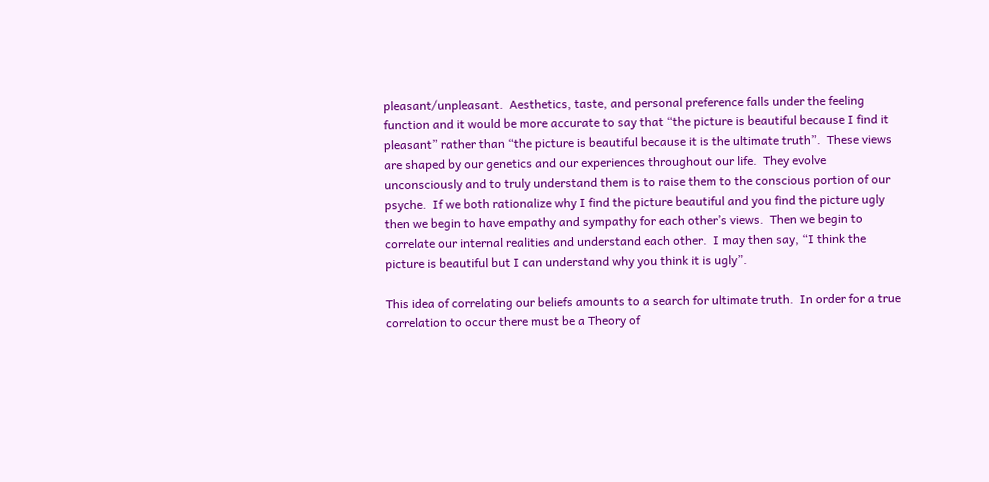pleasant/unpleasant.  Aesthetics, taste, and personal preference falls under the feeling function and it would be more accurate to say that “the picture is beautiful because I find it pleasant” rather than “the picture is beautiful because it is the ultimate truth”.  These views are shaped by our genetics and our experiences throughout our life.  They evolve unconsciously and to truly understand them is to raise them to the conscious portion of our psyche.  If we both rationalize why I find the picture beautiful and you find the picture ugly then we begin to have empathy and sympathy for each other’s views.  Then we begin to correlate our internal realities and understand each other.  I may then say, “I think the picture is beautiful but I can understand why you think it is ugly”.

This idea of correlating our beliefs amounts to a search for ultimate truth.  In order for a true correlation to occur there must be a Theory of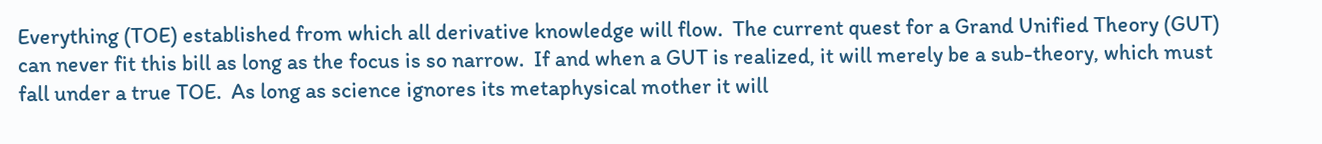Everything (TOE) established from which all derivative knowledge will flow.  The current quest for a Grand Unified Theory (GUT) can never fit this bill as long as the focus is so narrow.  If and when a GUT is realized, it will merely be a sub-theory, which must fall under a true TOE.  As long as science ignores its metaphysical mother it will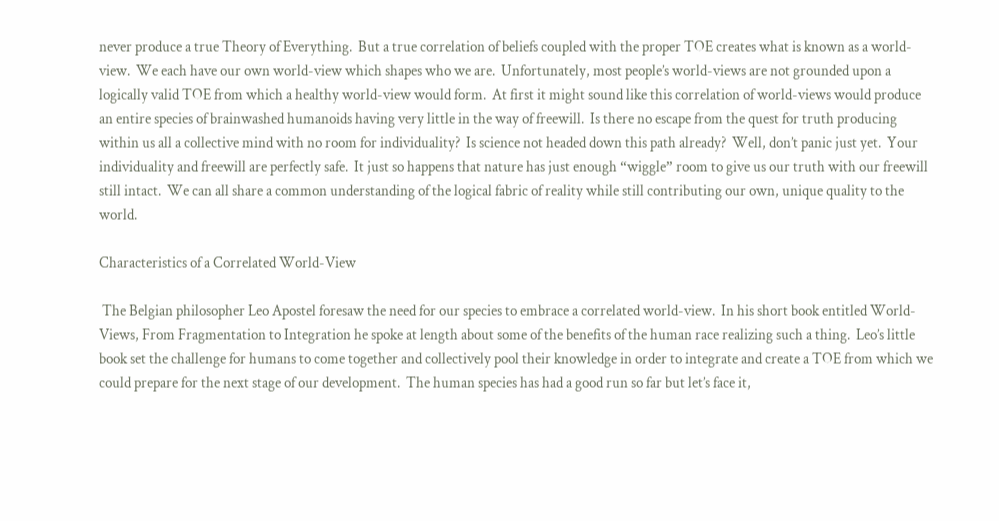never produce a true Theory of Everything.  But a true correlation of beliefs coupled with the proper TOE creates what is known as a world-view.  We each have our own world-view which shapes who we are.  Unfortunately, most people’s world-views are not grounded upon a logically valid TOE from which a healthy world-view would form.  At first it might sound like this correlation of world-views would produce an entire species of brainwashed humanoids having very little in the way of freewill.  Is there no escape from the quest for truth producing within us all a collective mind with no room for individuality?  Is science not headed down this path already?  Well, don’t panic just yet.  Your individuality and freewill are perfectly safe.  It just so happens that nature has just enough “wiggle” room to give us our truth with our freewill still intact.  We can all share a common understanding of the logical fabric of reality while still contributing our own, unique quality to the world.

Characteristics of a Correlated World-View

 The Belgian philosopher Leo Apostel foresaw the need for our species to embrace a correlated world-view.  In his short book entitled World-Views, From Fragmentation to Integration he spoke at length about some of the benefits of the human race realizing such a thing.  Leo’s little book set the challenge for humans to come together and collectively pool their knowledge in order to integrate and create a TOE from which we could prepare for the next stage of our development.  The human species has had a good run so far but let’s face it,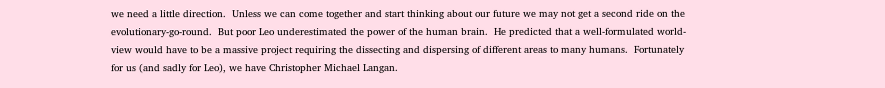we need a little direction.  Unless we can come together and start thinking about our future we may not get a second ride on the evolutionary-go-round.  But poor Leo underestimated the power of the human brain.  He predicted that a well-formulated world-view would have to be a massive project requiring the dissecting and dispersing of different areas to many humans.  Fortunately for us (and sadly for Leo), we have Christopher Michael Langan.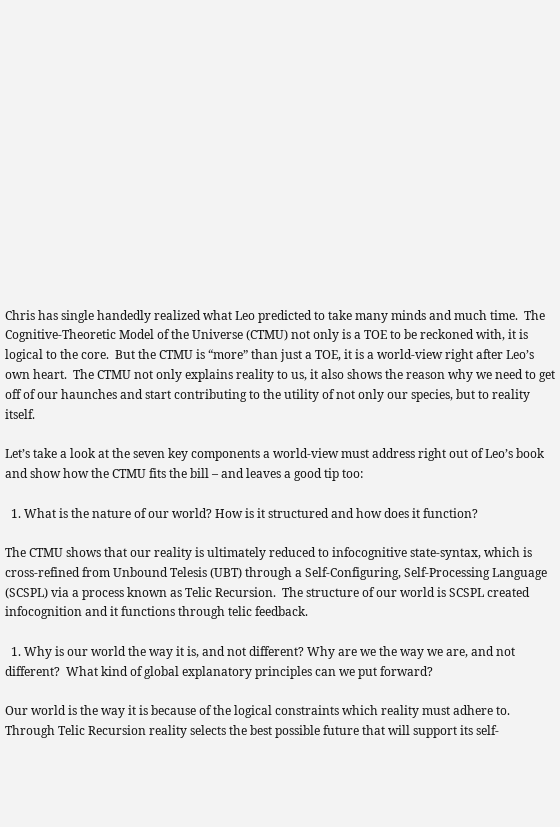Chris has single handedly realized what Leo predicted to take many minds and much time.  The Cognitive-Theoretic Model of the Universe (CTMU) not only is a TOE to be reckoned with, it is logical to the core.  But the CTMU is “more” than just a TOE, it is a world-view right after Leo’s own heart.  The CTMU not only explains reality to us, it also shows the reason why we need to get off of our haunches and start contributing to the utility of not only our species, but to reality itself.

Let’s take a look at the seven key components a world-view must address right out of Leo’s book and show how the CTMU fits the bill – and leaves a good tip too:

  1. What is the nature of our world? How is it structured and how does it function?

The CTMU shows that our reality is ultimately reduced to infocognitive state-syntax, which is cross-refined from Unbound Telesis (UBT) through a Self-Configuring, Self-Processing Language (SCSPL) via a process known as Telic Recursion.  The structure of our world is SCSPL created infocognition and it functions through telic feedback.

  1. Why is our world the way it is, and not different? Why are we the way we are, and not different?  What kind of global explanatory principles can we put forward?

Our world is the way it is because of the logical constraints which reality must adhere to. Through Telic Recursion reality selects the best possible future that will support its self-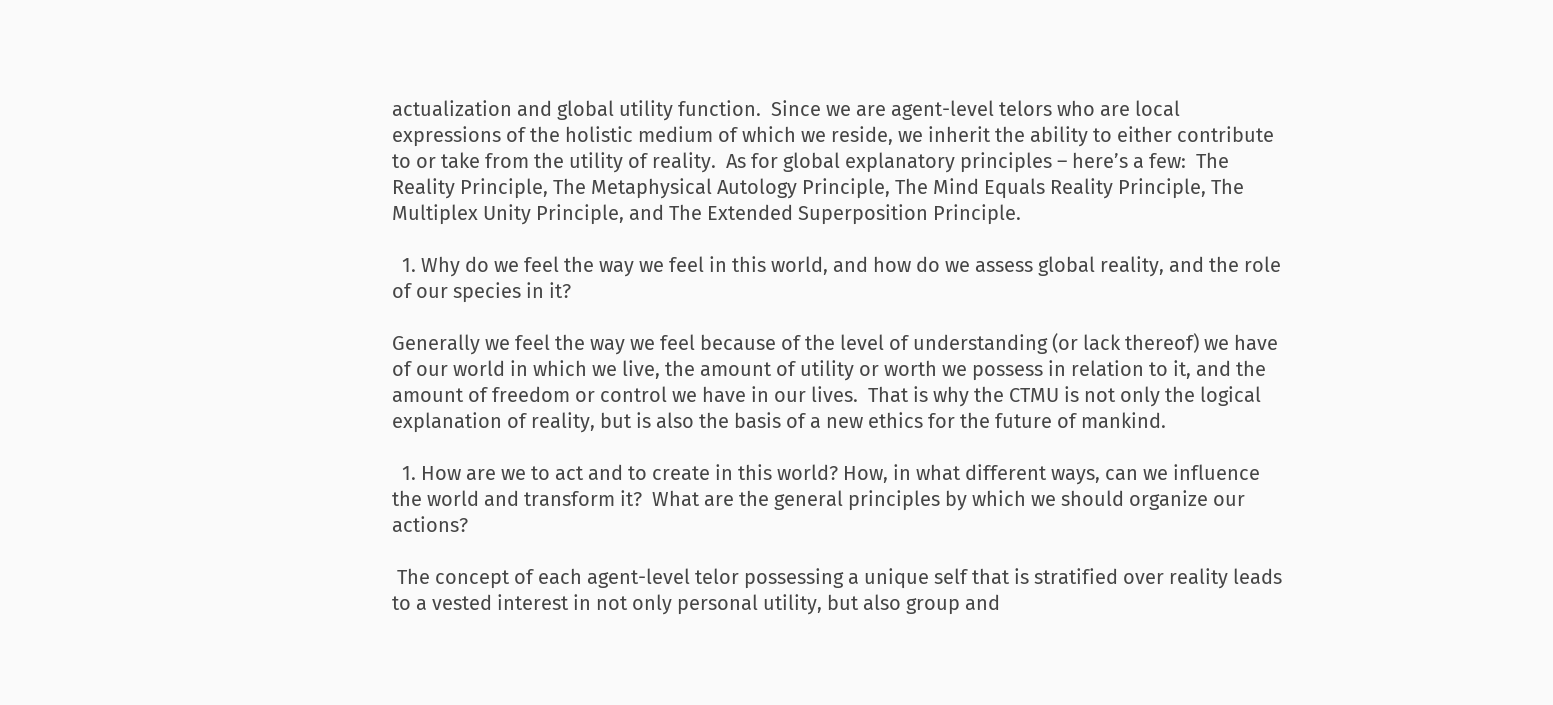actualization and global utility function.  Since we are agent-level telors who are local expressions of the holistic medium of which we reside, we inherit the ability to either contribute to or take from the utility of reality.  As for global explanatory principles – here’s a few:  The Reality Principle, The Metaphysical Autology Principle, The Mind Equals Reality Principle, The Multiplex Unity Principle, and The Extended Superposition Principle.

  1. Why do we feel the way we feel in this world, and how do we assess global reality, and the role of our species in it?

Generally we feel the way we feel because of the level of understanding (or lack thereof) we have of our world in which we live, the amount of utility or worth we possess in relation to it, and the amount of freedom or control we have in our lives.  That is why the CTMU is not only the logical explanation of reality, but is also the basis of a new ethics for the future of mankind.

  1. How are we to act and to create in this world? How, in what different ways, can we influence the world and transform it?  What are the general principles by which we should organize our actions?

 The concept of each agent-level telor possessing a unique self that is stratified over reality leads to a vested interest in not only personal utility, but also group and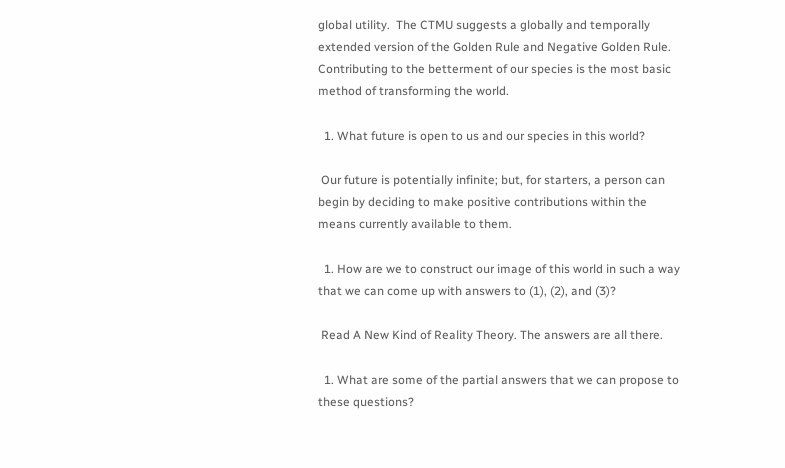global utility.  The CTMU suggests a globally and temporally extended version of the Golden Rule and Negative Golden Rule.  Contributing to the betterment of our species is the most basic method of transforming the world.

  1. What future is open to us and our species in this world?

 Our future is potentially infinite; but, for starters, a person can begin by deciding to make positive contributions within the means currently available to them.

  1. How are we to construct our image of this world in such a way that we can come up with answers to (1), (2), and (3)?

 Read A New Kind of Reality Theory. The answers are all there.

  1. What are some of the partial answers that we can propose to these questions?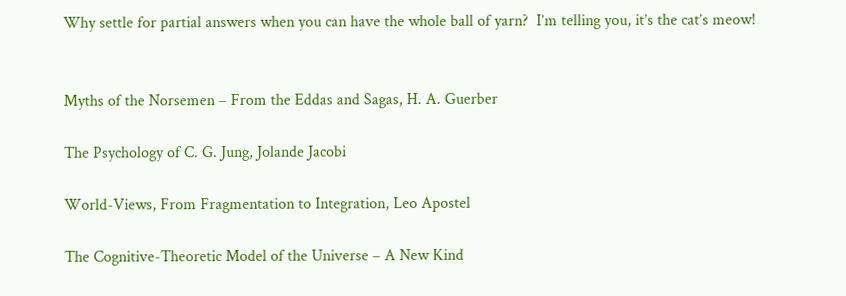Why settle for partial answers when you can have the whole ball of yarn?  I’m telling you, it’s the cat’s meow!


Myths of the Norsemen – From the Eddas and Sagas, H. A. Guerber

The Psychology of C. G. Jung, Jolande Jacobi

World-Views, From Fragmentation to Integration, Leo Apostel

The Cognitive-Theoretic Model of the Universe – A New Kind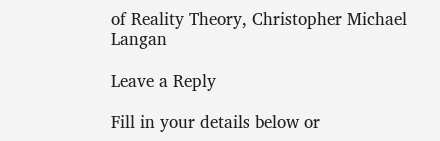of Reality Theory, Christopher Michael Langan

Leave a Reply

Fill in your details below or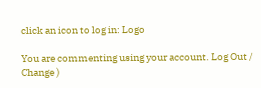click an icon to log in: Logo

You are commenting using your account. Log Out /  Change )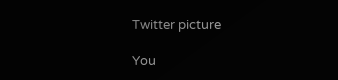Twitter picture

You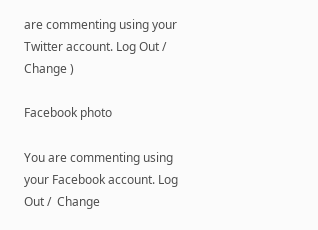are commenting using your Twitter account. Log Out /  Change )

Facebook photo

You are commenting using your Facebook account. Log Out /  Change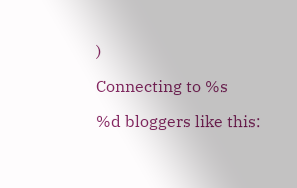)

Connecting to %s

%d bloggers like this: